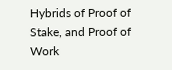Hybrids of Proof of Stake, and Proof of Work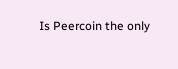Is Peercoin the only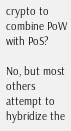crypto to combine PoW with PoS?

No, but most others attempt to hybridize the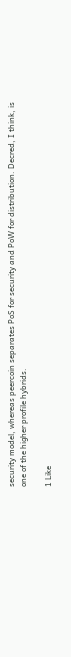security model, whereas peercoin separates PoS for security and PoW for distribution. Decred, I think, is one of the higher profile hybrids.

1 Like